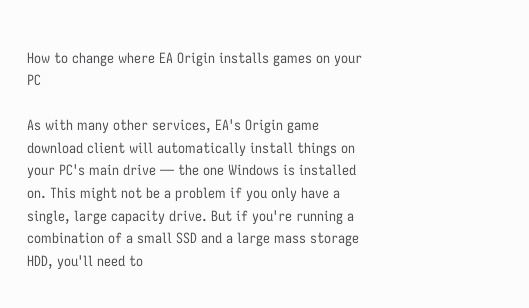How to change where EA Origin installs games on your PC

As with many other services, EA's Origin game download client will automatically install things on your PC's main drive — the one Windows is installed on. This might not be a problem if you only have a single, large capacity drive. But if you're running a combination of a small SSD and a large mass storage HDD, you'll need to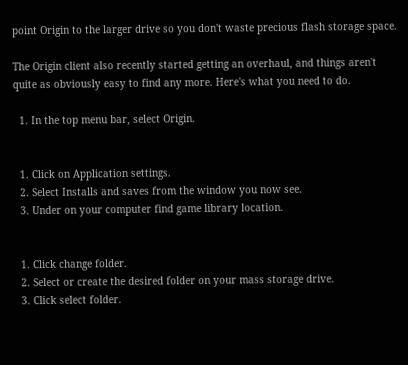point Origin to the larger drive so you don't waste precious flash storage space.

The Origin client also recently started getting an overhaul, and things aren't quite as obviously easy to find any more. Here's what you need to do.

  1. In the top menu bar, select Origin.


  1. Click on Application settings.
  2. Select Installs and saves from the window you now see.
  3. Under on your computer find game library location.


  1. Click change folder.
  2. Select or create the desired folder on your mass storage drive.
  3. Click select folder.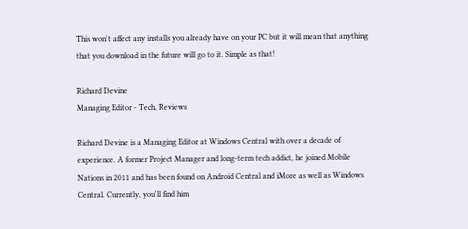This won't affect any installs you already have on your PC but it will mean that anything that you download in the future will go to it. Simple as that!

Richard Devine
Managing Editor - Tech, Reviews

Richard Devine is a Managing Editor at Windows Central with over a decade of experience. A former Project Manager and long-term tech addict, he joined Mobile Nations in 2011 and has been found on Android Central and iMore as well as Windows Central. Currently, you'll find him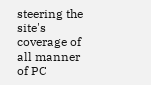steering the site's coverage of all manner of PC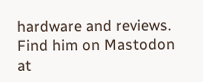hardware and reviews. Find him on Mastodon at